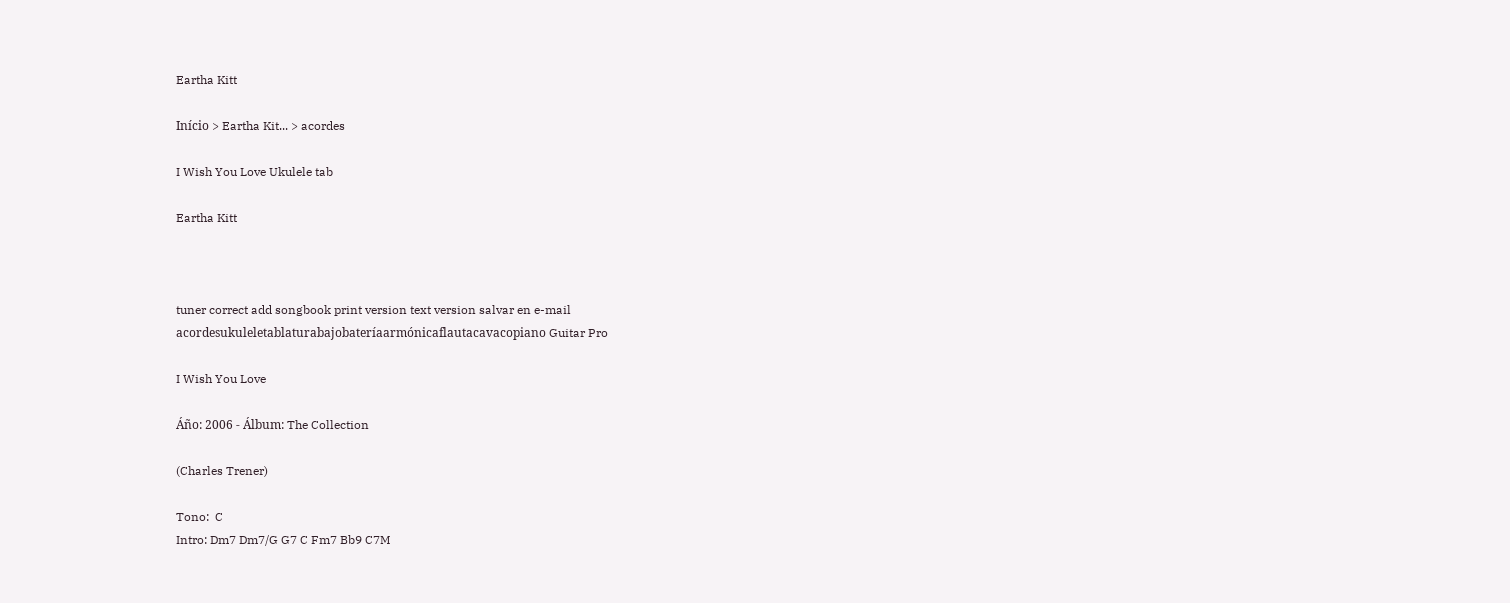Eartha Kitt

Início > Eartha Kit... > acordes

I Wish You Love Ukulele tab

Eartha Kitt



tuner correct add songbook print version text version salvar en e-mail
acordesukuleletablaturabajobateríaarmónicaflautacavacopiano Guitar Pro

I Wish You Love

Áño: 2006 - Álbum: The Collection

(Charles Trener)

Tono:  C
Intro: Dm7 Dm7/G G7 C Fm7 Bb9 C7M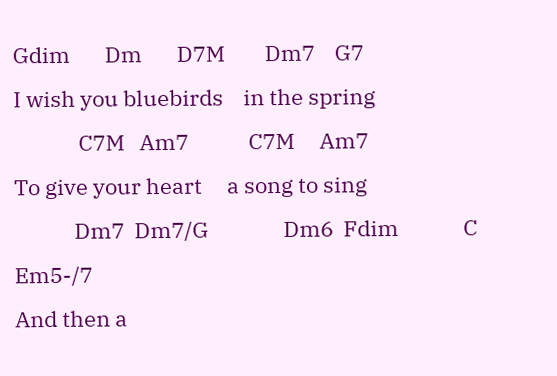Gdim       Dm       D7M        Dm7    G7
I wish you bluebirds    in the spring
             C7M   Am7            C7M     Am7
To give your heart     a song to sing
            Dm7  Dm7/G               Dm6  Fdim             C    Em5-/7
And then a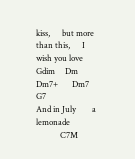kiss,      but more than this,      I wish you love
Gdim     Dm   Dm7+       Dm7    G7
And in July        a lemonade
            C7M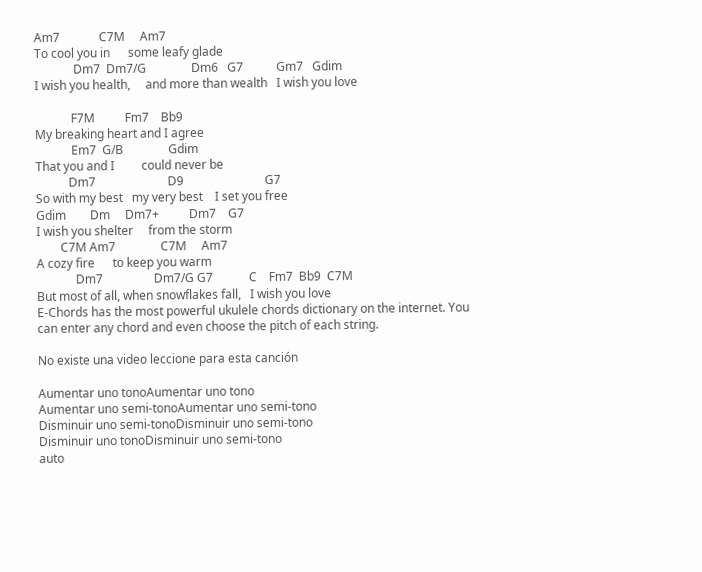Am7             C7M     Am7
To cool you in      some leafy glade
             Dm7  Dm7/G               Dm6   G7           Gm7   Gdim
I wish you health,     and more than wealth   I wish you love

            F7M          Fm7    Bb9
My breaking heart and I agree
            Em7  G/B               Gdim
That you and I         could never be
           Dm7                        D9                           G7
So with my best   my very best    I set you free
Gdim        Dm     Dm7+          Dm7    G7
I wish you shelter     from the storm
        C7M Am7               C7M     Am7
A cozy fire      to keep you warm
             Dm7                 Dm7/G G7            C    Fm7  Bb9  C7M
But most of all, when snowflakes fall,   I wish you love
E-Chords has the most powerful ukulele chords dictionary on the internet. You can enter any chord and even choose the pitch of each string.

No existe una video leccione para esta canción

Aumentar uno tonoAumentar uno tono
Aumentar uno semi-tonoAumentar uno semi-tono
Disminuir uno semi-tonoDisminuir uno semi-tono
Disminuir uno tonoDisminuir uno semi-tono
auto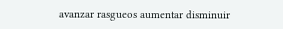avanzar rasgueos aumentar disminuir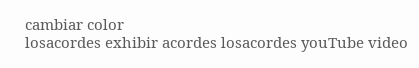cambiar color
losacordes exhibir acordes losacordes youTube video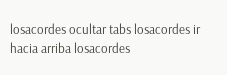losacordes ocultar tabs losacordes ir hacia arriba losacordes